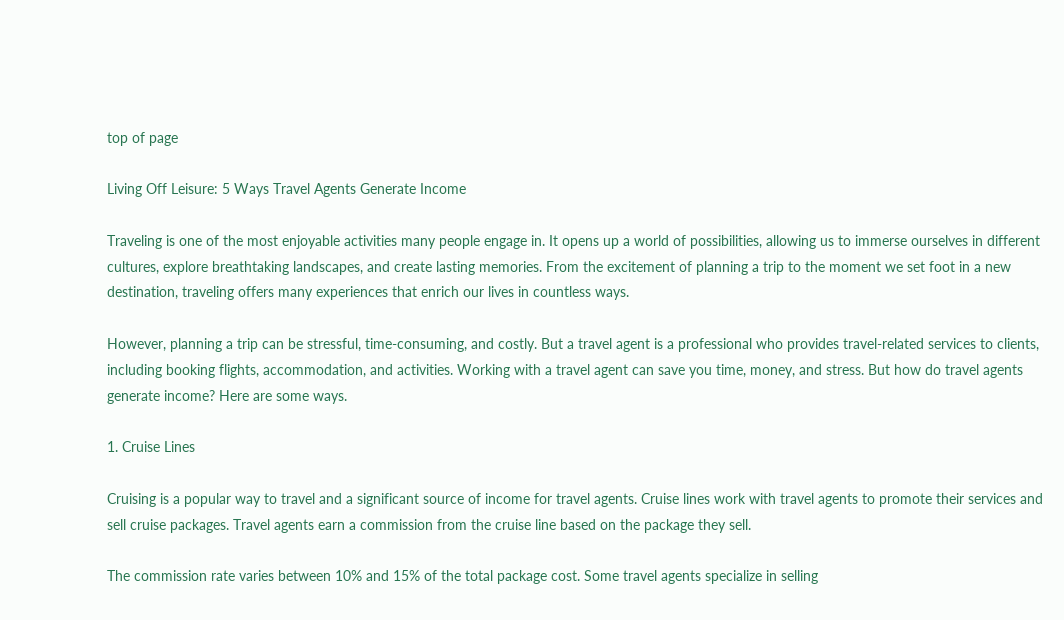top of page

Living Off Leisure: 5 Ways Travel Agents Generate Income

Traveling is one of the most enjoyable activities many people engage in. It opens up a world of possibilities, allowing us to immerse ourselves in different cultures, explore breathtaking landscapes, and create lasting memories. From the excitement of planning a trip to the moment we set foot in a new destination, traveling offers many experiences that enrich our lives in countless ways.

However, planning a trip can be stressful, time-consuming, and costly. But a travel agent is a professional who provides travel-related services to clients, including booking flights, accommodation, and activities. Working with a travel agent can save you time, money, and stress. But how do travel agents generate income? Here are some ways.

1. Cruise Lines

Cruising is a popular way to travel and a significant source of income for travel agents. Cruise lines work with travel agents to promote their services and sell cruise packages. Travel agents earn a commission from the cruise line based on the package they sell.

The commission rate varies between 10% and 15% of the total package cost. Some travel agents specialize in selling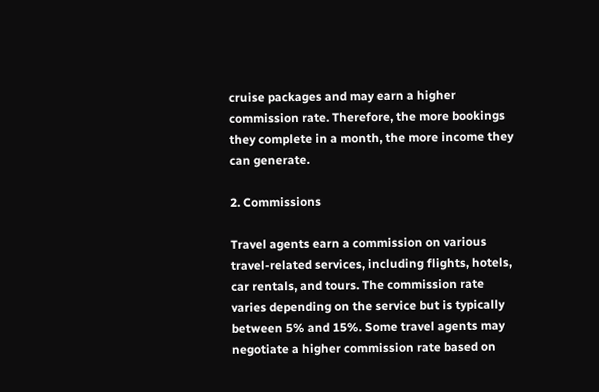cruise packages and may earn a higher commission rate. Therefore, the more bookings they complete in a month, the more income they can generate.

2. Commissions

Travel agents earn a commission on various travel-related services, including flights, hotels, car rentals, and tours. The commission rate varies depending on the service but is typically between 5% and 15%. Some travel agents may negotiate a higher commission rate based on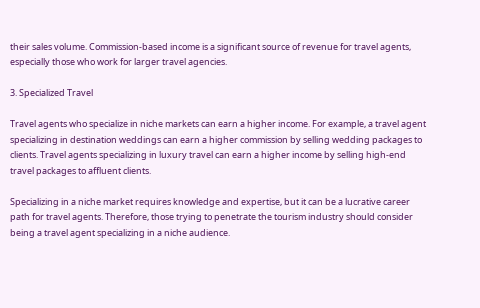their sales volume. Commission-based income is a significant source of revenue for travel agents, especially those who work for larger travel agencies.

3. Specialized Travel

Travel agents who specialize in niche markets can earn a higher income. For example, a travel agent specializing in destination weddings can earn a higher commission by selling wedding packages to clients. Travel agents specializing in luxury travel can earn a higher income by selling high-end travel packages to affluent clients.

Specializing in a niche market requires knowledge and expertise, but it can be a lucrative career path for travel agents. Therefore, those trying to penetrate the tourism industry should consider being a travel agent specializing in a niche audience.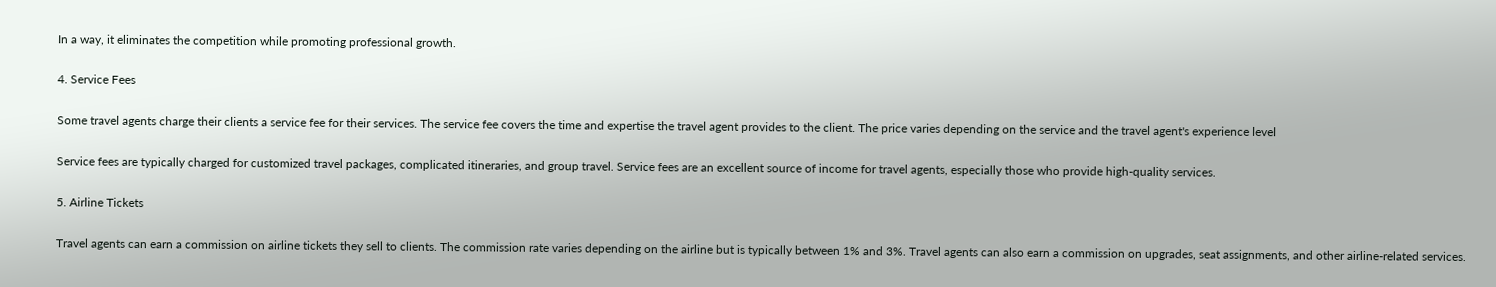In a way, it eliminates the competition while promoting professional growth.

4. Service Fees

Some travel agents charge their clients a service fee for their services. The service fee covers the time and expertise the travel agent provides to the client. The price varies depending on the service and the travel agent's experience level

Service fees are typically charged for customized travel packages, complicated itineraries, and group travel. Service fees are an excellent source of income for travel agents, especially those who provide high-quality services.

5. Airline Tickets

Travel agents can earn a commission on airline tickets they sell to clients. The commission rate varies depending on the airline but is typically between 1% and 3%. Travel agents can also earn a commission on upgrades, seat assignments, and other airline-related services.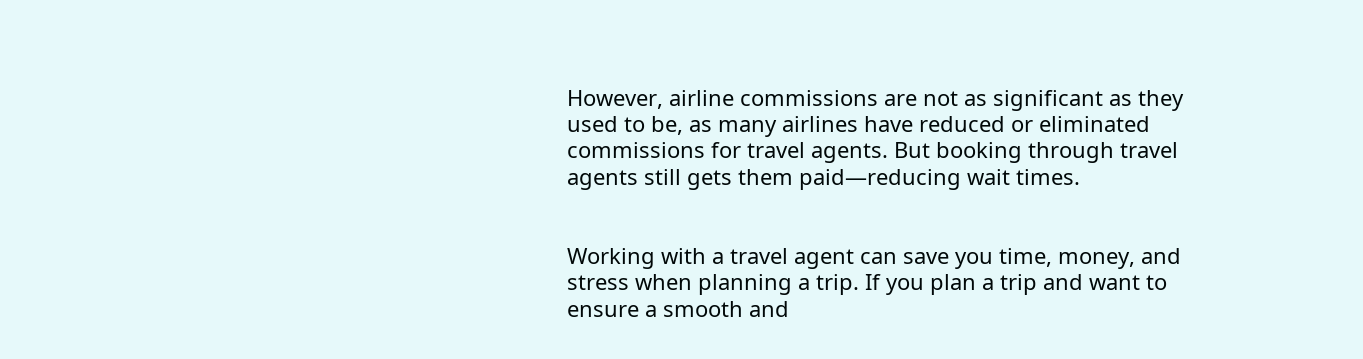However, airline commissions are not as significant as they used to be, as many airlines have reduced or eliminated commissions for travel agents. But booking through travel agents still gets them paid—reducing wait times.


Working with a travel agent can save you time, money, and stress when planning a trip. If you plan a trip and want to ensure a smooth and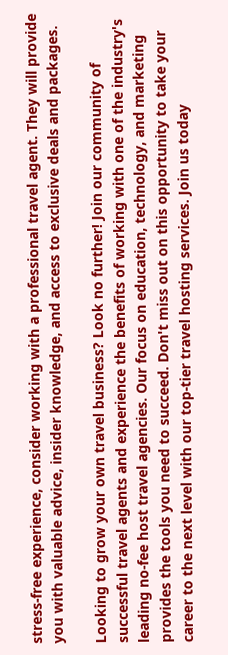stress-free experience, consider working with a professional travel agent. They will provide you with valuable advice, insider knowledge, and access to exclusive deals and packages.

Looking to grow your own travel business? Look no further! Join our community of successful travel agents and experience the benefits of working with one of the industry's leading no-fee host travel agencies. Our focus on education, technology, and marketing provides the tools you need to succeed. Don't miss out on this opportunity to take your career to the next level with our top-tier travel hosting services. Join us today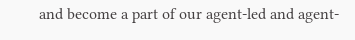and become a part of our agent-led and agent-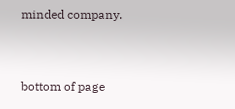minded company.


bottom of page